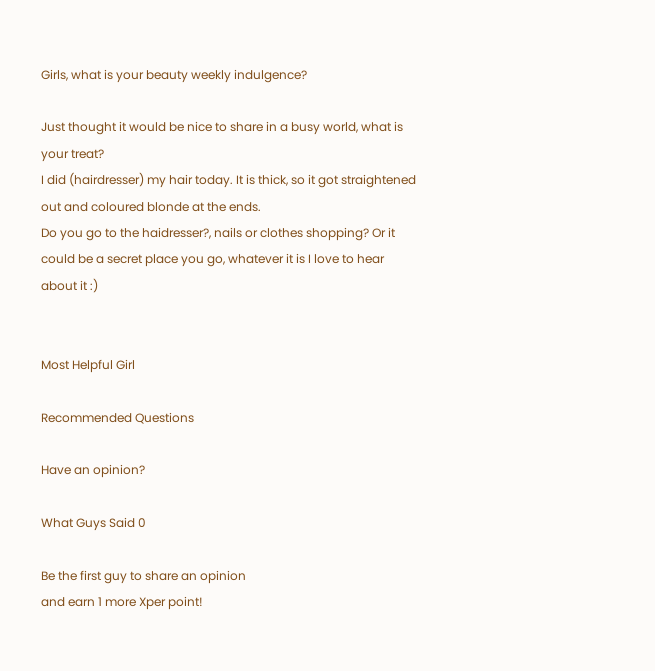Girls, what is your beauty weekly indulgence?

Just thought it would be nice to share in a busy world, what is your treat?
I did (hairdresser) my hair today. It is thick, so it got straightened out and coloured blonde at the ends.
Do you go to the haidresser?, nails or clothes shopping? Or it could be a secret place you go, whatever it is I love to hear about it :)


Most Helpful Girl

Recommended Questions

Have an opinion?

What Guys Said 0

Be the first guy to share an opinion
and earn 1 more Xper point!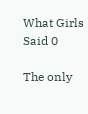What Girls Said 0

The only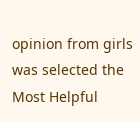opinion from girls was selected the Most Helpful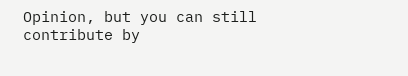Opinion, but you can still contribute by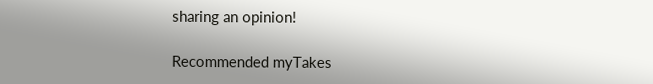sharing an opinion!

Recommended myTakes